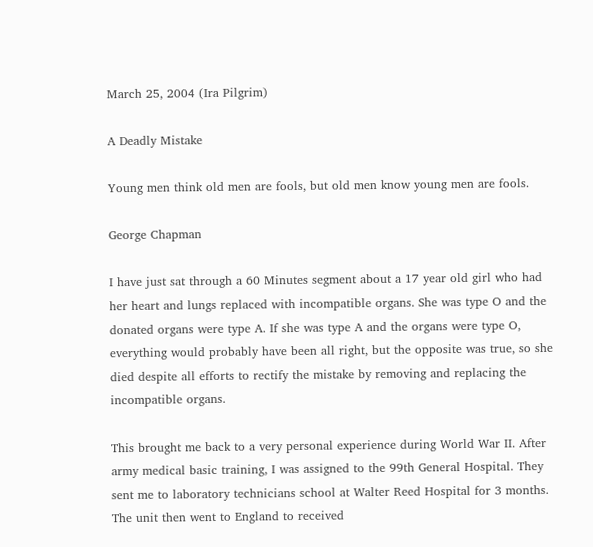March 25, 2004 (Ira Pilgrim)

A Deadly Mistake

Young men think old men are fools, but old men know young men are fools.

George Chapman

I have just sat through a 60 Minutes segment about a 17 year old girl who had her heart and lungs replaced with incompatible organs. She was type O and the donated organs were type A. If she was type A and the organs were type O, everything would probably have been all right, but the opposite was true, so she died despite all efforts to rectify the mistake by removing and replacing the incompatible organs.

This brought me back to a very personal experience during World War II. After army medical basic training, I was assigned to the 99th General Hospital. They sent me to laboratory technicians school at Walter Reed Hospital for 3 months. The unit then went to England to received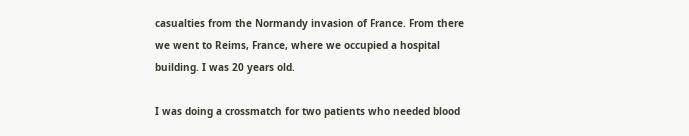casualties from the Normandy invasion of France. From there we went to Reims, France, where we occupied a hospital building. I was 20 years old.

I was doing a crossmatch for two patients who needed blood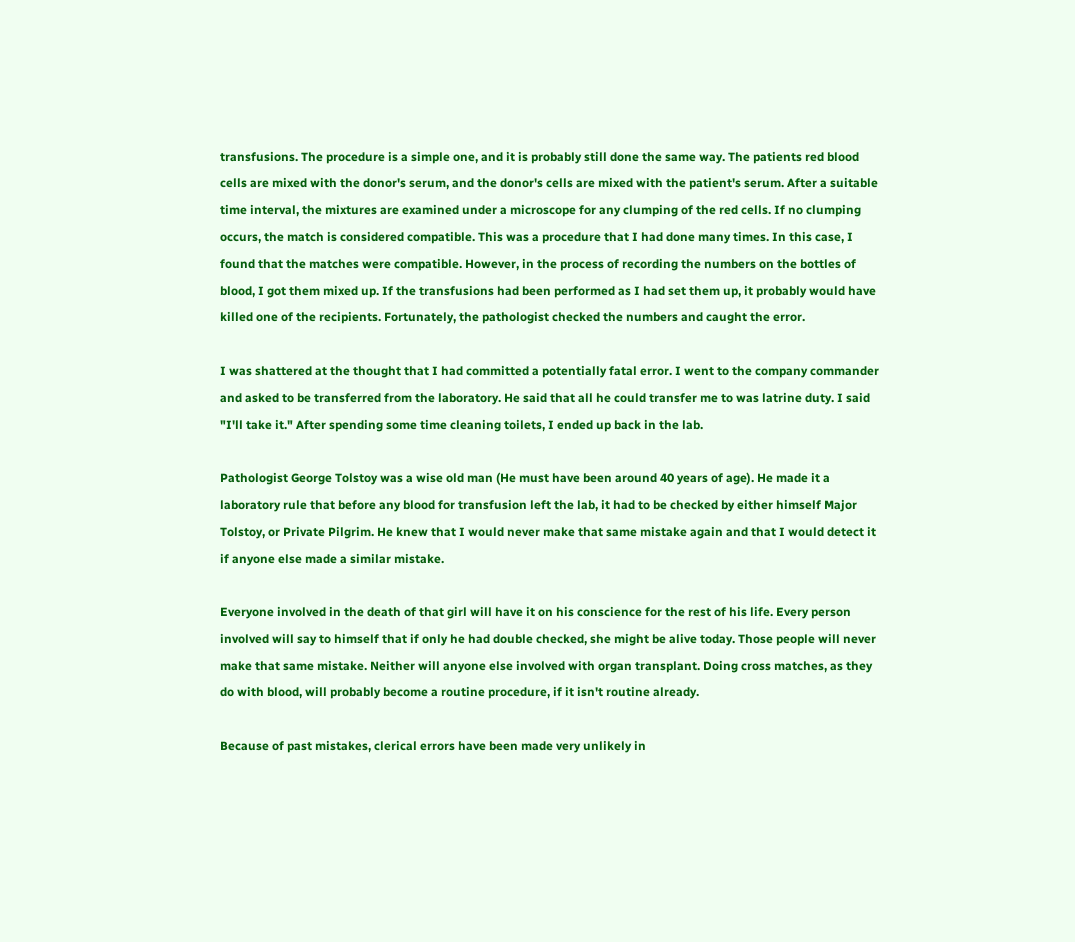transfusions. The procedure is a simple one, and it is probably still done the same way. The patients red blood cells are mixed with the donor's serum, and the donor's cells are mixed with the patient's serum. After a suitable time interval, the mixtures are examined under a microscope for any clumping of the red cells. If no clumping occurs, the match is considered compatible. This was a procedure that I had done many times. In this case, I found that the matches were compatible. However, in the process of recording the numbers on the bottles of blood, I got them mixed up. If the transfusions had been performed as I had set them up, it probably would have killed one of the recipients. Fortunately, the pathologist checked the numbers and caught the error.

I was shattered at the thought that I had committed a potentially fatal error. I went to the company commander and asked to be transferred from the laboratory. He said that all he could transfer me to was latrine duty. I said "I'll take it." After spending some time cleaning toilets, I ended up back in the lab.

Pathologist George Tolstoy was a wise old man (He must have been around 40 years of age). He made it a laboratory rule that before any blood for transfusion left the lab, it had to be checked by either himself Major Tolstoy, or Private Pilgrim. He knew that I would never make that same mistake again and that I would detect it if anyone else made a similar mistake.

Everyone involved in the death of that girl will have it on his conscience for the rest of his life. Every person involved will say to himself that if only he had double checked, she might be alive today. Those people will never make that same mistake. Neither will anyone else involved with organ transplant. Doing cross matches, as they do with blood, will probably become a routine procedure, if it isn't routine already.

Because of past mistakes, clerical errors have been made very unlikely in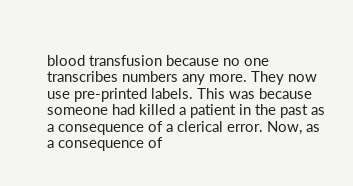blood transfusion because no one transcribes numbers any more. They now use pre-printed labels. This was because someone had killed a patient in the past as a consequence of a clerical error. Now, as a consequence of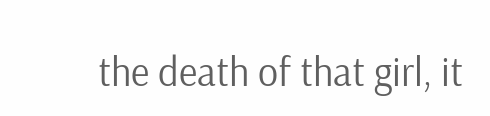the death of that girl, it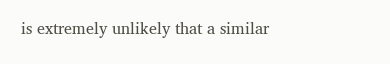is extremely unlikely that a similar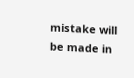mistake will be made in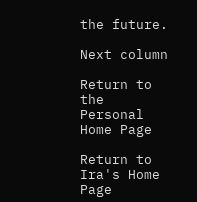the future.

Next column

Return to the Personal Home Page

Return to Ira's Home Page